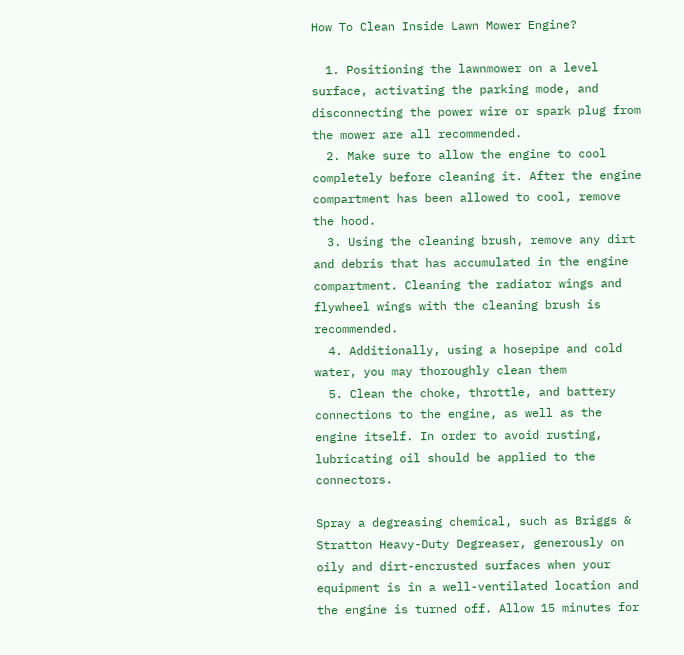How To Clean Inside Lawn Mower Engine?

  1. Positioning the lawnmower on a level surface, activating the parking mode, and disconnecting the power wire or spark plug from the mower are all recommended.
  2. Make sure to allow the engine to cool completely before cleaning it. After the engine compartment has been allowed to cool, remove the hood.
  3. Using the cleaning brush, remove any dirt and debris that has accumulated in the engine compartment. Cleaning the radiator wings and flywheel wings with the cleaning brush is recommended.
  4. Additionally, using a hosepipe and cold water, you may thoroughly clean them
  5. Clean the choke, throttle, and battery connections to the engine, as well as the engine itself. In order to avoid rusting, lubricating oil should be applied to the connectors.

Spray a degreasing chemical, such as Briggs & Stratton Heavy-Duty Degreaser, generously on oily and dirt-encrusted surfaces when your equipment is in a well-ventilated location and the engine is turned off. Allow 15 minutes for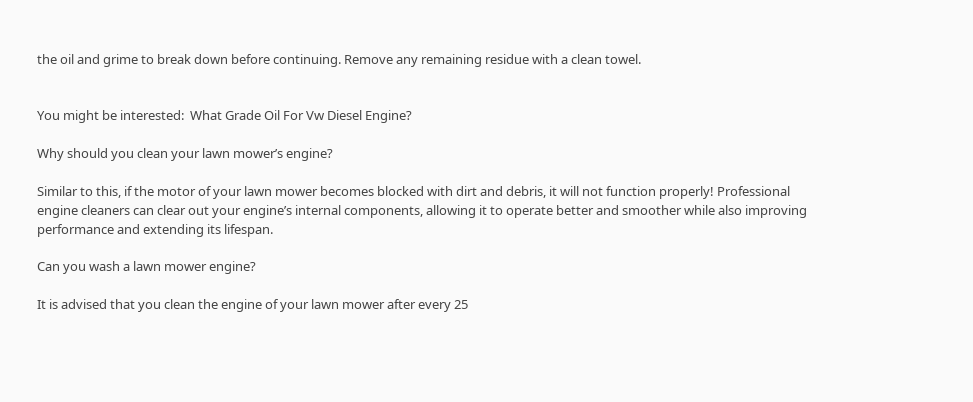the oil and grime to break down before continuing. Remove any remaining residue with a clean towel.


You might be interested:  What Grade Oil For Vw Diesel Engine?

Why should you clean your lawn mower’s engine?

Similar to this, if the motor of your lawn mower becomes blocked with dirt and debris, it will not function properly! Professional engine cleaners can clear out your engine’s internal components, allowing it to operate better and smoother while also improving performance and extending its lifespan.

Can you wash a lawn mower engine?

It is advised that you clean the engine of your lawn mower after every 25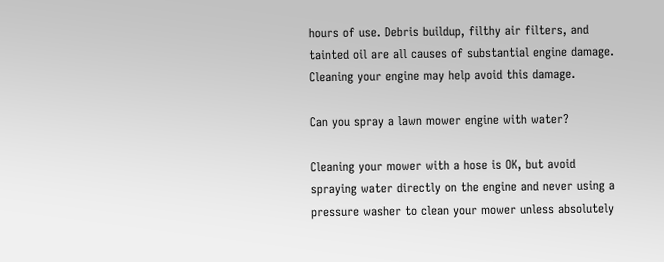hours of use. Debris buildup, filthy air filters, and tainted oil are all causes of substantial engine damage. Cleaning your engine may help avoid this damage.

Can you spray a lawn mower engine with water?

Cleaning your mower with a hose is OK, but avoid spraying water directly on the engine and never using a pressure washer to clean your mower unless absolutely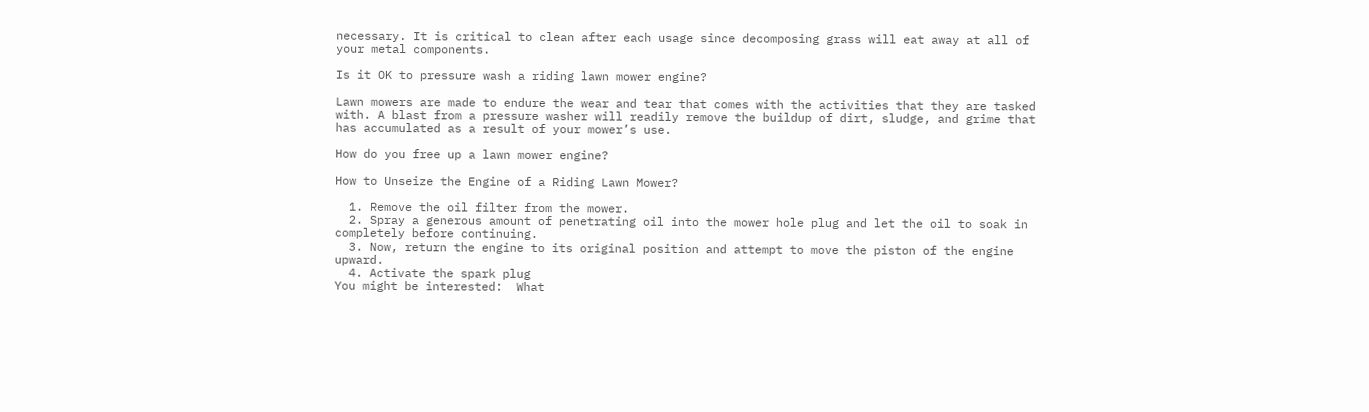necessary. It is critical to clean after each usage since decomposing grass will eat away at all of your metal components.

Is it OK to pressure wash a riding lawn mower engine?

Lawn mowers are made to endure the wear and tear that comes with the activities that they are tasked with. A blast from a pressure washer will readily remove the buildup of dirt, sludge, and grime that has accumulated as a result of your mower’s use.

How do you free up a lawn mower engine?

How to Unseize the Engine of a Riding Lawn Mower?

  1. Remove the oil filter from the mower.
  2. Spray a generous amount of penetrating oil into the mower hole plug and let the oil to soak in completely before continuing.
  3. Now, return the engine to its original position and attempt to move the piston of the engine upward.
  4. Activate the spark plug
You might be interested:  What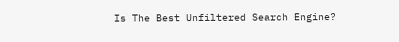Is The Best Unfiltered Search Engine?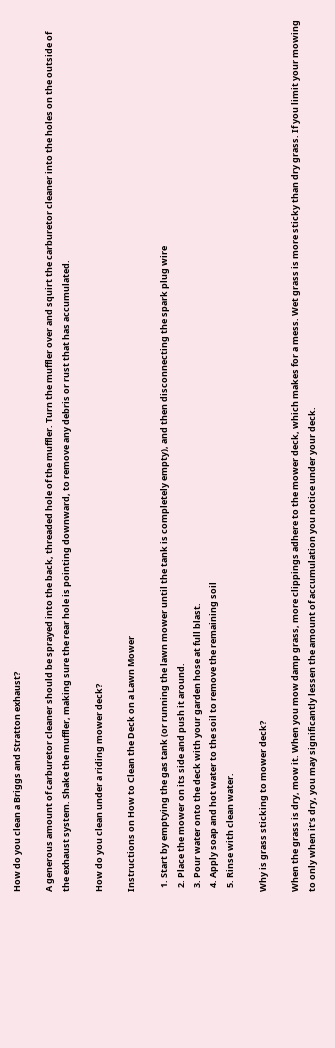How do you clean a Briggs and Stratton exhaust?

A generous amount of carburetor cleaner should be sprayed into the back, threaded hole of the muffler. Turn the muffler over and squirt the carburetor cleaner into the holes on the outside of the exhaust system. Shake the muffler, making sure the rear hole is pointing downward, to remove any debris or rust that has accumulated.

How do you clean under a riding mower deck?

Instructions on How to Clean the Deck on a Lawn Mower

  1. Start by emptying the gas tank (or running the lawn mower until the tank is completely empty), and then disconnecting the spark plug wire
  2. Place the mower on its side and push it around.
  3. Pour water onto the deck with your garden hose at full blast.
  4. Apply soap and hot water to the soil to remove the remaining soil
  5. Rinse with clean water.

Why is grass sticking to mower deck?

When the grass is dry, mow it. When you mow damp grass, more clippings adhere to the mower deck, which makes for a mess. Wet grass is more sticky than dry grass. If you limit your mowing to only when it’s dry, you may significantly lessen the amount of accumulation you notice under your deck.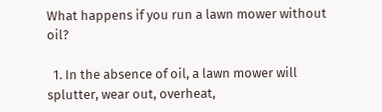What happens if you run a lawn mower without oil?

  1. In the absence of oil, a lawn mower will splutter, wear out, overheat,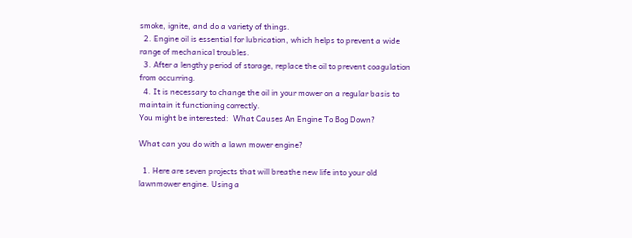smoke, ignite, and do a variety of things.
  2. Engine oil is essential for lubrication, which helps to prevent a wide range of mechanical troubles.
  3. After a lengthy period of storage, replace the oil to prevent coagulation from occurring.
  4. It is necessary to change the oil in your mower on a regular basis to maintain it functioning correctly.
You might be interested:  What Causes An Engine To Bog Down?

What can you do with a lawn mower engine?

  1. Here are seven projects that will breathe new life into your old lawnmower engine. Using a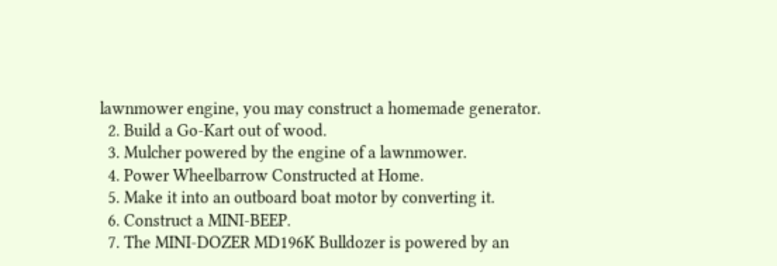lawnmower engine, you may construct a homemade generator.
  2. Build a Go-Kart out of wood.
  3. Mulcher powered by the engine of a lawnmower.
  4. Power Wheelbarrow Constructed at Home.
  5. Make it into an outboard boat motor by converting it.
  6. Construct a MINI-BEEP.
  7. The MINI-DOZER MD196K Bulldozer is powered by an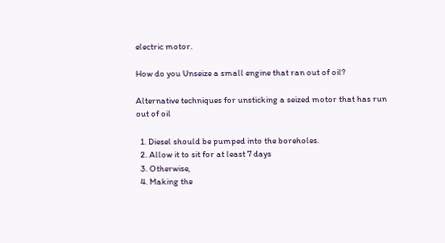electric motor.

How do you Unseize a small engine that ran out of oil?

Alternative techniques for unsticking a seized motor that has run out of oil

  1. Diesel should be pumped into the boreholes.
  2. Allow it to sit for at least 7 days
  3. Otherwise,
  4. Making the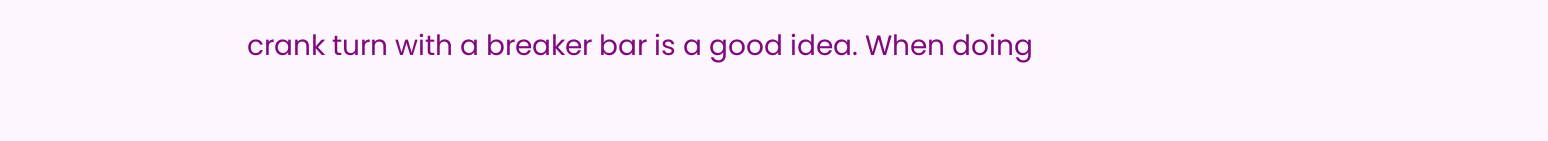crank turn with a breaker bar is a good idea. When doing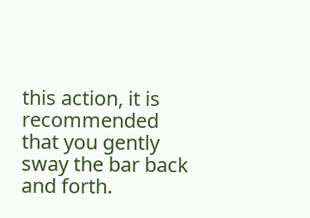this action, it is recommended that you gently sway the bar back and forth.